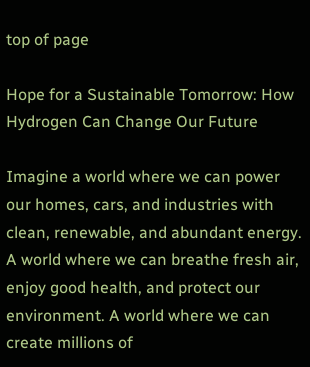top of page

Hope for a Sustainable Tomorrow: How Hydrogen Can Change Our Future

Imagine a world where we can power our homes, cars, and industries with clean, renewable, and abundant energy. A world where we can breathe fresh air, enjoy good health, and protect our environment. A world where we can create millions of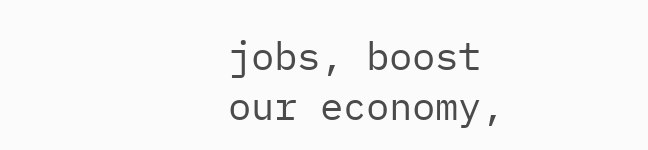jobs, boost our economy,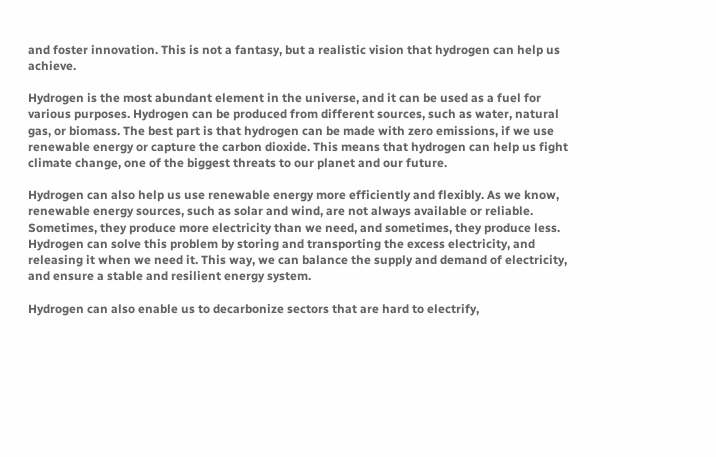and foster innovation. This is not a fantasy, but a realistic vision that hydrogen can help us achieve.

Hydrogen is the most abundant element in the universe, and it can be used as a fuel for various purposes. Hydrogen can be produced from different sources, such as water, natural gas, or biomass. The best part is that hydrogen can be made with zero emissions, if we use renewable energy or capture the carbon dioxide. This means that hydrogen can help us fight climate change, one of the biggest threats to our planet and our future.

Hydrogen can also help us use renewable energy more efficiently and flexibly. As we know, renewable energy sources, such as solar and wind, are not always available or reliable. Sometimes, they produce more electricity than we need, and sometimes, they produce less. Hydrogen can solve this problem by storing and transporting the excess electricity, and releasing it when we need it. This way, we can balance the supply and demand of electricity, and ensure a stable and resilient energy system.

Hydrogen can also enable us to decarbonize sectors that are hard to electrify,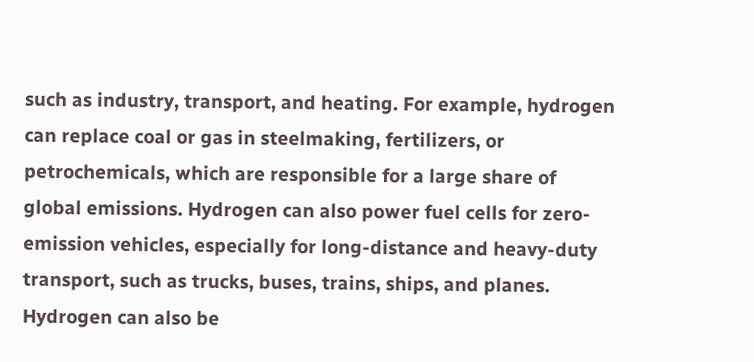such as industry, transport, and heating. For example, hydrogen can replace coal or gas in steelmaking, fertilizers, or petrochemicals, which are responsible for a large share of global emissions. Hydrogen can also power fuel cells for zero-emission vehicles, especially for long-distance and heavy-duty transport, such as trucks, buses, trains, ships, and planes. Hydrogen can also be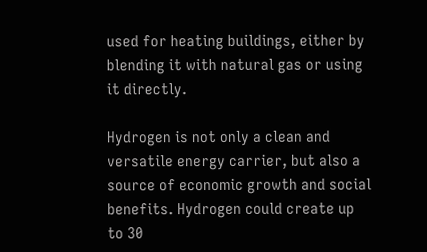used for heating buildings, either by blending it with natural gas or using it directly.

Hydrogen is not only a clean and versatile energy carrier, but also a source of economic growth and social benefits. Hydrogen could create up to 30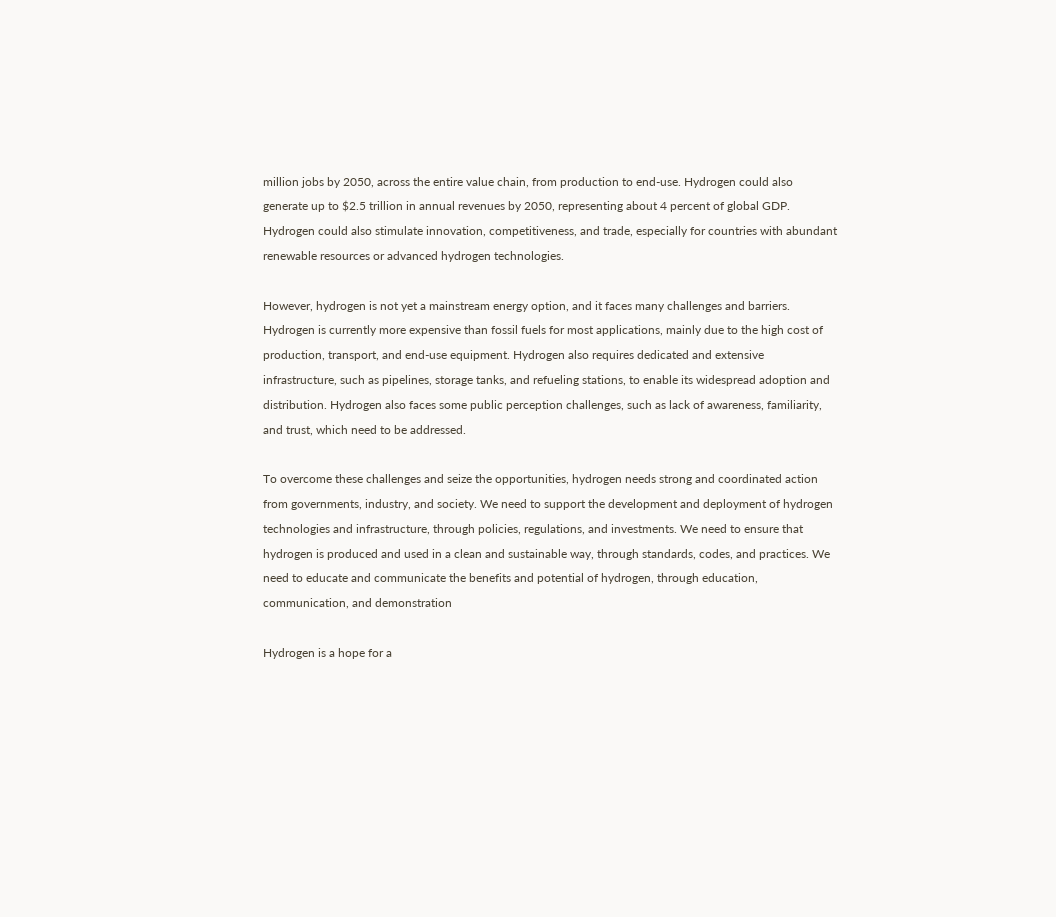million jobs by 2050, across the entire value chain, from production to end-use. Hydrogen could also generate up to $2.5 trillion in annual revenues by 2050, representing about 4 percent of global GDP. Hydrogen could also stimulate innovation, competitiveness, and trade, especially for countries with abundant renewable resources or advanced hydrogen technologies.

However, hydrogen is not yet a mainstream energy option, and it faces many challenges and barriers. Hydrogen is currently more expensive than fossil fuels for most applications, mainly due to the high cost of production, transport, and end-use equipment. Hydrogen also requires dedicated and extensive infrastructure, such as pipelines, storage tanks, and refueling stations, to enable its widespread adoption and distribution. Hydrogen also faces some public perception challenges, such as lack of awareness, familiarity, and trust, which need to be addressed.

To overcome these challenges and seize the opportunities, hydrogen needs strong and coordinated action from governments, industry, and society. We need to support the development and deployment of hydrogen technologies and infrastructure, through policies, regulations, and investments. We need to ensure that hydrogen is produced and used in a clean and sustainable way, through standards, codes, and practices. We need to educate and communicate the benefits and potential of hydrogen, through education, communication, and demonstration

Hydrogen is a hope for a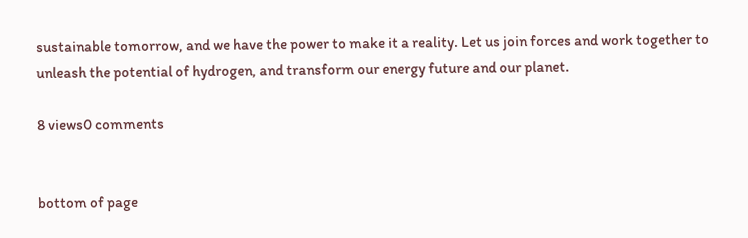sustainable tomorrow, and we have the power to make it a reality. Let us join forces and work together to unleash the potential of hydrogen, and transform our energy future and our planet.

8 views0 comments


bottom of page